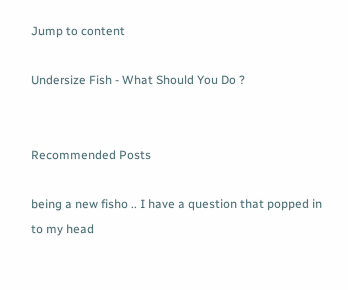Jump to content

Undersize Fish - What Should You Do ?


Recommended Posts

being a new fisho .. I have a question that popped in to my head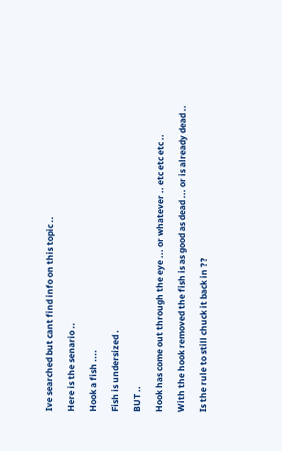Ive searched but cant find info on this topic ..

Here is the senario ..

Hook a fish ....

Fish is undersized .

BUT ..

Hook has come out through the eye ... or whatever .. etc etc etc ..

With the hook removed the fish is as good as dead ... or is already dead ..

Is the rule to still chuck it back in ??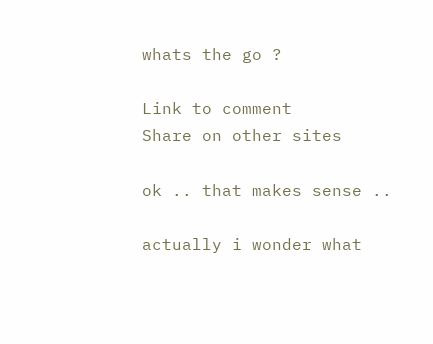whats the go ?

Link to comment
Share on other sites

ok .. that makes sense ..

actually i wonder what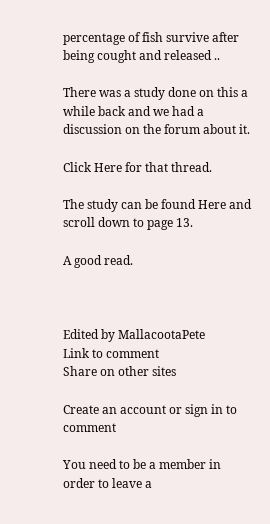percentage of fish survive after being cought and released ..

There was a study done on this a while back and we had a discussion on the forum about it.

Click Here for that thread.

The study can be found Here and scroll down to page 13.

A good read.



Edited by MallacootaPete
Link to comment
Share on other sites

Create an account or sign in to comment

You need to be a member in order to leave a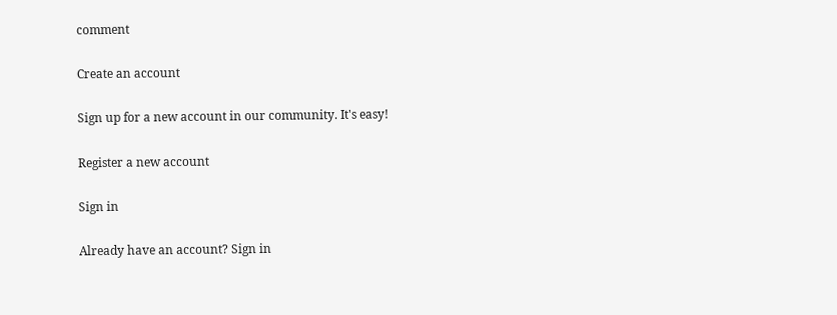comment

Create an account

Sign up for a new account in our community. It's easy!

Register a new account

Sign in

Already have an account? Sign in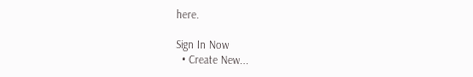here.

Sign In Now
  • Create New...